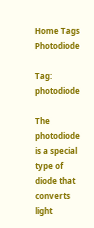Home Tags Photodiode

Tag: photodiode

The photodiode is a special type of diode that converts light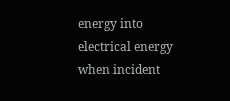energy into electrical energy when incident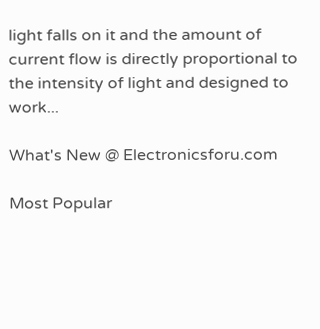light falls on it and the amount of current flow is directly proportional to the intensity of light and designed to work...

What's New @ Electronicsforu.com

Most Popular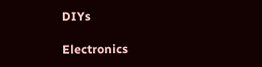DIYs

Electronics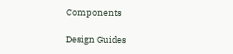Components

Design Guides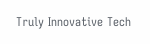Truly Innovative Tech